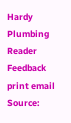Hardy Plumbing
Reader Feedback
print email Source: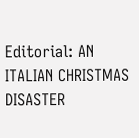Editorial: AN ITALIAN CHRISTMAS DISASTER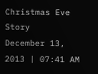Christmas Eve Story
December 13, 2013 | 07:41 AM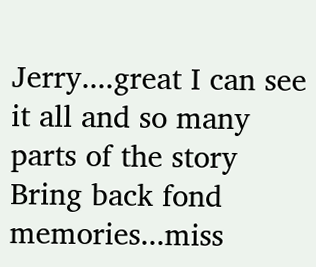Jerry....great I can see it all and so many parts of the story Bring back fond memories...miss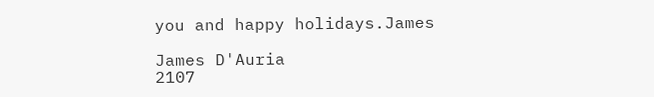you and happy holidays.James

James D'Auria
2107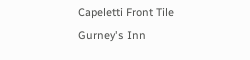Capeletti Front Tile
Gurney's Inn